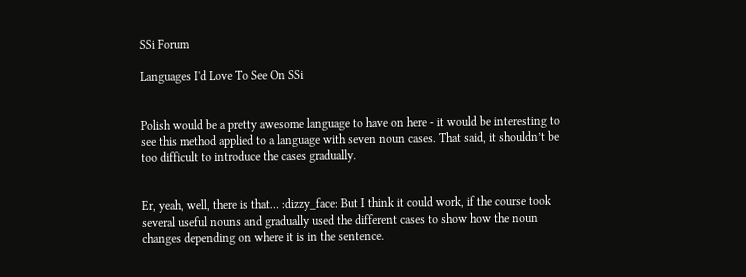SSi Forum

Languages I'd Love To See On SSi


Polish would be a pretty awesome language to have on here - it would be interesting to see this method applied to a language with seven noun cases. That said, it shouldn’t be too difficult to introduce the cases gradually.


Er, yeah, well, there is that… :dizzy_face: But I think it could work, if the course took several useful nouns and gradually used the different cases to show how the noun changes depending on where it is in the sentence.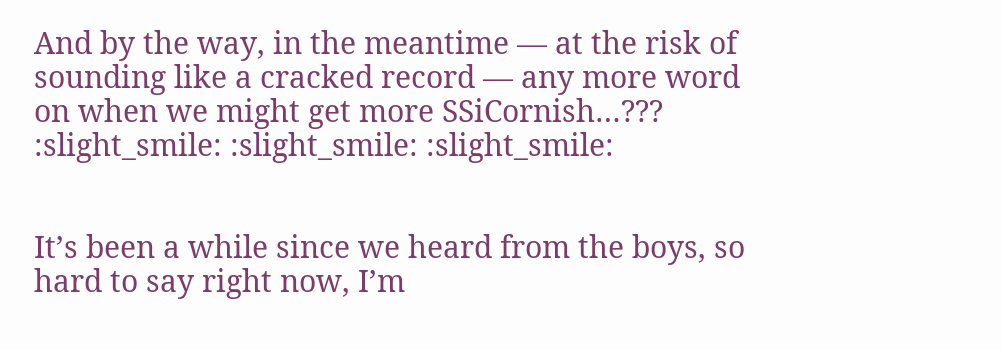And by the way, in the meantime — at the risk of sounding like a cracked record — any more word on when we might get more SSiCornish…??? :slight_smile: :slight_smile: :slight_smile:


It’s been a while since we heard from the boys, so hard to say right now, I’m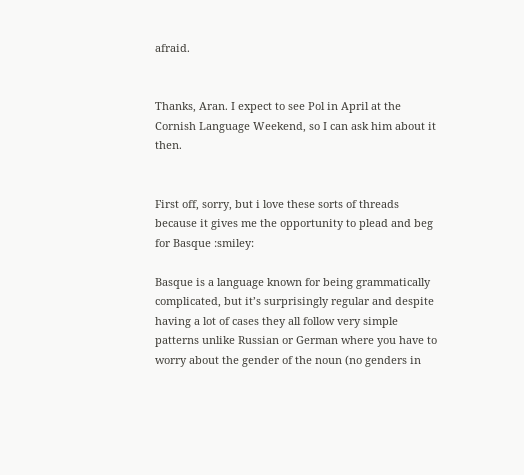afraid.


Thanks, Aran. I expect to see Pol in April at the Cornish Language Weekend, so I can ask him about it then.


First off, sorry, but i love these sorts of threads because it gives me the opportunity to plead and beg for Basque :smiley:

Basque is a language known for being grammatically complicated, but it’s surprisingly regular and despite having a lot of cases they all follow very simple patterns unlike Russian or German where you have to worry about the gender of the noun (no genders in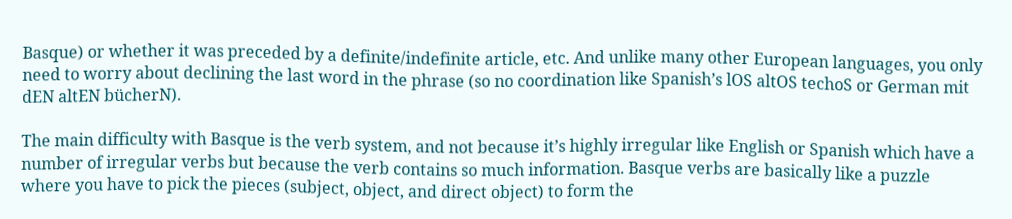Basque) or whether it was preceded by a definite/indefinite article, etc. And unlike many other European languages, you only need to worry about declining the last word in the phrase (so no coordination like Spanish’s lOS altOS techoS or German mit dEN altEN bücherN).

The main difficulty with Basque is the verb system, and not because it’s highly irregular like English or Spanish which have a number of irregular verbs but because the verb contains so much information. Basque verbs are basically like a puzzle where you have to pick the pieces (subject, object, and direct object) to form the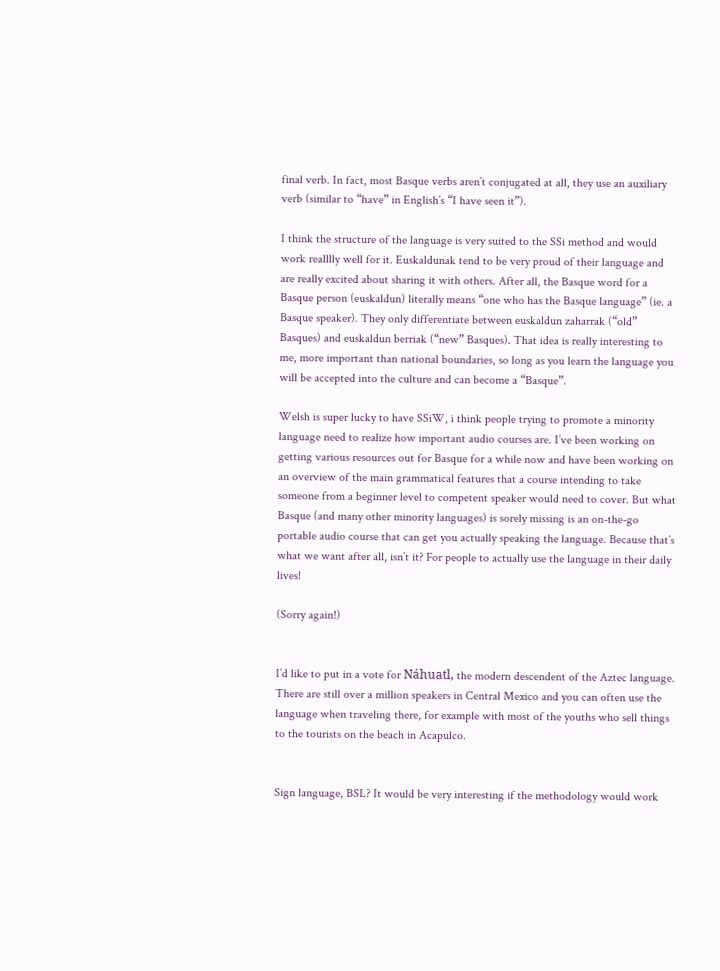final verb. In fact, most Basque verbs aren’t conjugated at all, they use an auxiliary verb (similar to “have” in English’s “I have seen it”).

I think the structure of the language is very suited to the SSi method and would work realllly well for it. Euskaldunak tend to be very proud of their language and are really excited about sharing it with others. After all, the Basque word for a Basque person (euskaldun) literally means “one who has the Basque language” (ie. a Basque speaker). They only differentiate between euskaldun zaharrak (“old” Basques) and euskaldun berriak (“new” Basques). That idea is really interesting to me, more important than national boundaries, so long as you learn the language you will be accepted into the culture and can become a “Basque”.

Welsh is super lucky to have SSiW, i think people trying to promote a minority language need to realize how important audio courses are. I’ve been working on getting various resources out for Basque for a while now and have been working on an overview of the main grammatical features that a course intending to take someone from a beginner level to competent speaker would need to cover. But what Basque (and many other minority languages) is sorely missing is an on-the-go portable audio course that can get you actually speaking the language. Because that’s what we want after all, isn’t it? For people to actually use the language in their daily lives!

(Sorry again!)


I’d like to put in a vote for Náhuatl, the modern descendent of the Aztec language. There are still over a million speakers in Central Mexico and you can often use the language when traveling there, for example with most of the youths who sell things to the tourists on the beach in Acapulco.


Sign language, BSL? It would be very interesting if the methodology would work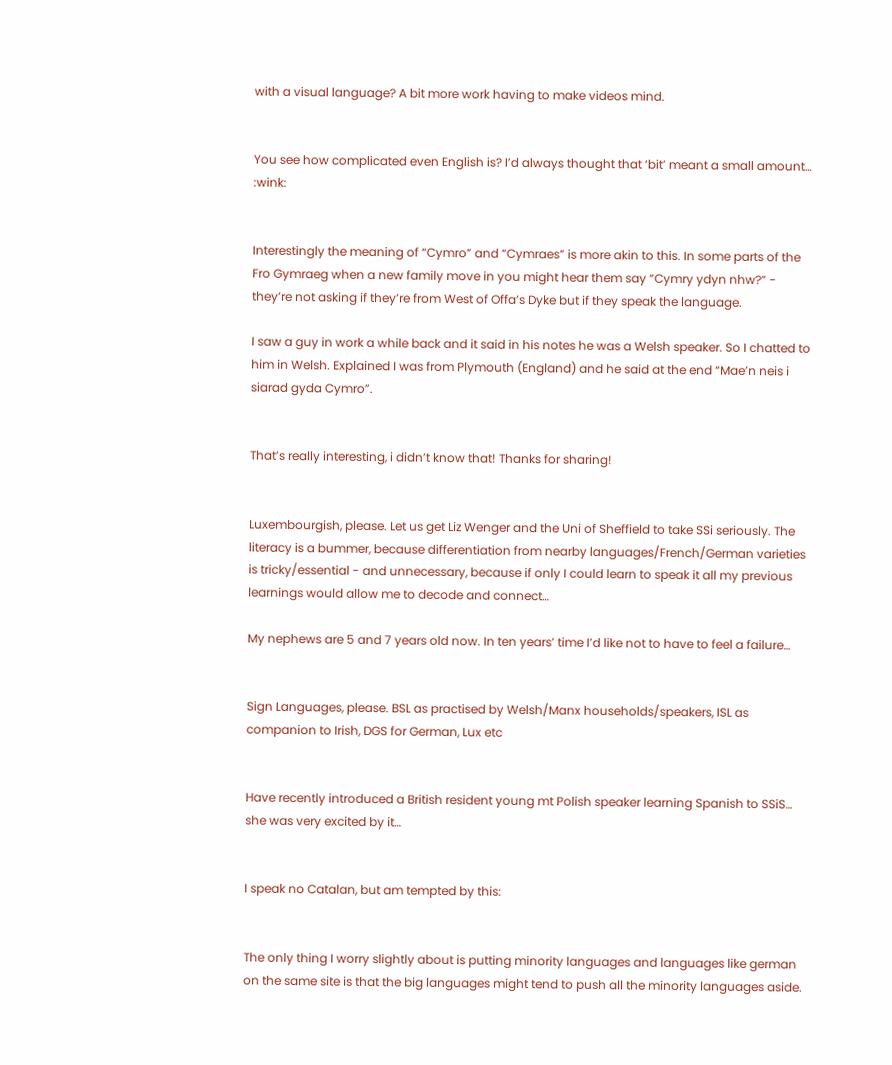with a visual language? A bit more work having to make videos mind.


You see how complicated even English is? I’d always thought that ‘bit’ meant a small amount… :wink:


Interestingly the meaning of “Cymro” and “Cymraes” is more akin to this. In some parts of the Fro Gymraeg when a new family move in you might hear them say “Cymry ydyn nhw?” - they’re not asking if they’re from West of Offa’s Dyke but if they speak the language.

I saw a guy in work a while back and it said in his notes he was a Welsh speaker. So I chatted to him in Welsh. Explained I was from Plymouth (England) and he said at the end “Mae’n neis i siarad gyda Cymro”.


That’s really interesting, i didn’t know that! Thanks for sharing!


Luxembourgish, please. Let us get Liz Wenger and the Uni of Sheffield to take SSi seriously. The literacy is a bummer, because differentiation from nearby languages/French/German varieties is tricky/essential - and unnecessary, because if only I could learn to speak it all my previous learnings would allow me to decode and connect…

My nephews are 5 and 7 years old now. In ten years’ time I’d like not to have to feel a failure…


Sign Languages, please. BSL as practised by Welsh/Manx households/speakers, ISL as companion to Irish, DGS for German, Lux etc


Have recently introduced a British resident young mt Polish speaker learning Spanish to SSiS… she was very excited by it…


I speak no Catalan, but am tempted by this:


The only thing I worry slightly about is putting minority languages and languages like german on the same site is that the big languages might tend to push all the minority languages aside.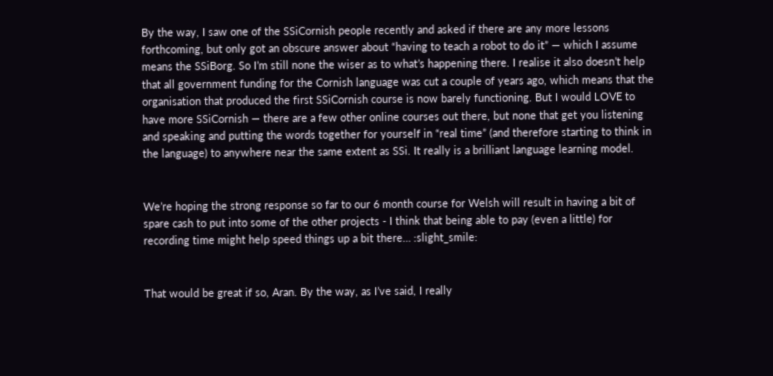By the way, I saw one of the SSiCornish people recently and asked if there are any more lessons forthcoming, but only got an obscure answer about “having to teach a robot to do it” — which I assume means the SSiBorg. So I’m still none the wiser as to what’s happening there. I realise it also doesn’t help that all government funding for the Cornish language was cut a couple of years ago, which means that the organisation that produced the first SSiCornish course is now barely functioning. But I would LOVE to have more SSiCornish — there are a few other online courses out there, but none that get you listening and speaking and putting the words together for yourself in “real time” (and therefore starting to think in the language) to anywhere near the same extent as SSi. It really is a brilliant language learning model.


We’re hoping the strong response so far to our 6 month course for Welsh will result in having a bit of spare cash to put into some of the other projects - I think that being able to pay (even a little) for recording time might help speed things up a bit there… :slight_smile:


That would be great if so, Aran. By the way, as I’ve said, I really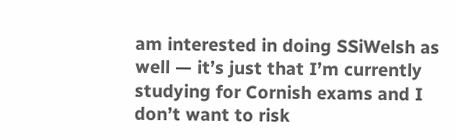am interested in doing SSiWelsh as well — it’s just that I’m currently studying for Cornish exams and I don’t want to risk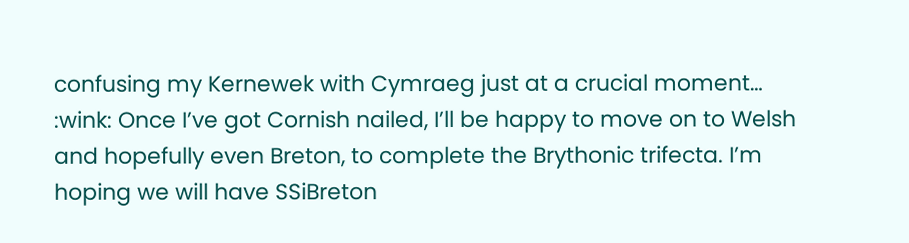confusing my Kernewek with Cymraeg just at a crucial moment… :wink: Once I’ve got Cornish nailed, I’ll be happy to move on to Welsh and hopefully even Breton, to complete the Brythonic trifecta. I’m hoping we will have SSiBreton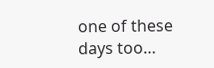one of these days too…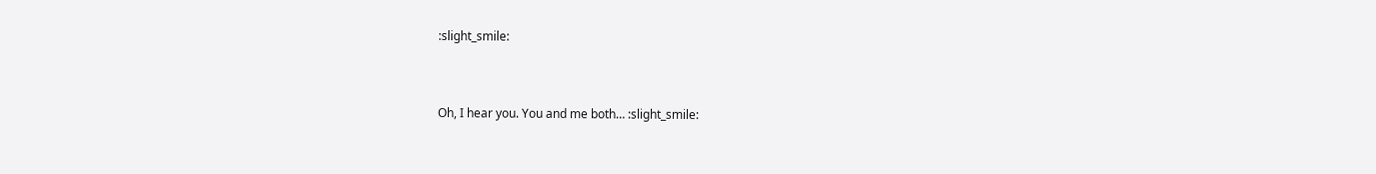:slight_smile:


Oh, I hear you. You and me both… :slight_smile: